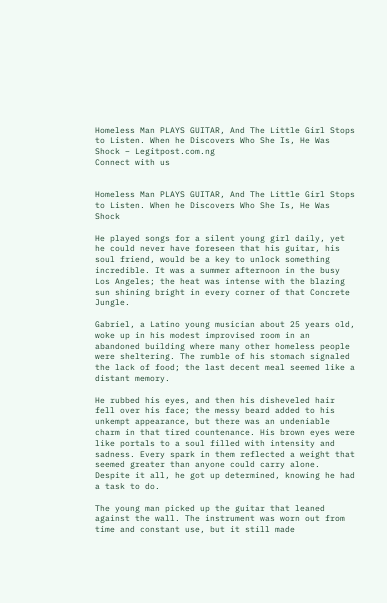Homeless Man PLAYS GUITAR, And The Little Girl Stops to Listen. When he Discovers Who She Is, He Was Shock – Legitpost.com.ng
Connect with us


Homeless Man PLAYS GUITAR, And The Little Girl Stops to Listen. When he Discovers Who She Is, He Was Shock

He played songs for a silent young girl daily, yet he could never have foreseen that his guitar, his soul friend, would be a key to unlock something incredible. It was a summer afternoon in the busy Los Angeles; the heat was intense with the blazing sun shining bright in every corner of that Concrete Jungle.

Gabriel, a Latino young musician about 25 years old, woke up in his modest improvised room in an abandoned building where many other homeless people were sheltering. The rumble of his stomach signaled the lack of food; the last decent meal seemed like a distant memory.

He rubbed his eyes, and then his disheveled hair fell over his face; the messy beard added to his unkempt appearance, but there was an undeniable charm in that tired countenance. His brown eyes were like portals to a soul filled with intensity and sadness. Every spark in them reflected a weight that seemed greater than anyone could carry alone. Despite it all, he got up determined, knowing he had a task to do.

The young man picked up the guitar that leaned against the wall. The instrument was worn out from time and constant use, but it still made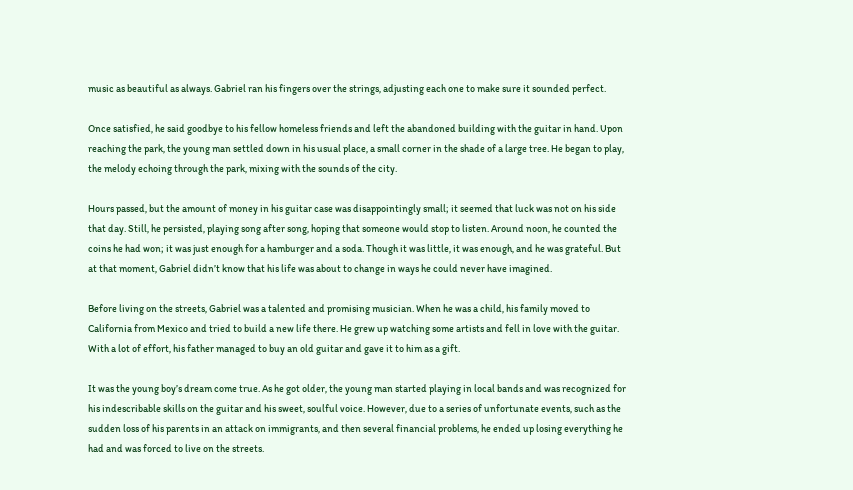music as beautiful as always. Gabriel ran his fingers over the strings, adjusting each one to make sure it sounded perfect.

Once satisfied, he said goodbye to his fellow homeless friends and left the abandoned building with the guitar in hand. Upon reaching the park, the young man settled down in his usual place, a small corner in the shade of a large tree. He began to play, the melody echoing through the park, mixing with the sounds of the city.

Hours passed, but the amount of money in his guitar case was disappointingly small; it seemed that luck was not on his side that day. Still, he persisted, playing song after song, hoping that someone would stop to listen. Around noon, he counted the coins he had won; it was just enough for a hamburger and a soda. Though it was little, it was enough, and he was grateful. But at that moment, Gabriel didn’t know that his life was about to change in ways he could never have imagined.

Before living on the streets, Gabriel was a talented and promising musician. When he was a child, his family moved to California from Mexico and tried to build a new life there. He grew up watching some artists and fell in love with the guitar. With a lot of effort, his father managed to buy an old guitar and gave it to him as a gift.

It was the young boy’s dream come true. As he got older, the young man started playing in local bands and was recognized for his indescribable skills on the guitar and his sweet, soulful voice. However, due to a series of unfortunate events, such as the sudden loss of his parents in an attack on immigrants, and then several financial problems, he ended up losing everything he had and was forced to live on the streets.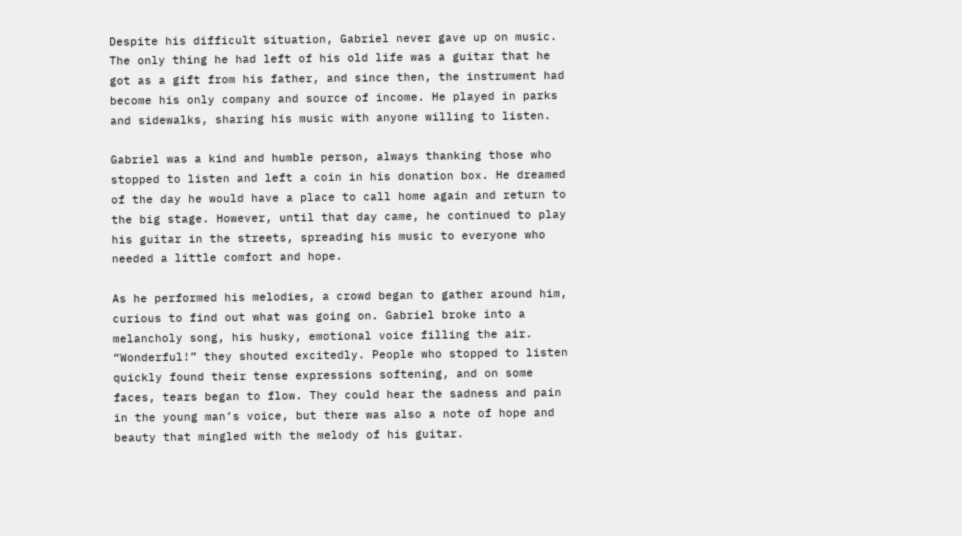Despite his difficult situation, Gabriel never gave up on music. The only thing he had left of his old life was a guitar that he got as a gift from his father, and since then, the instrument had become his only company and source of income. He played in parks and sidewalks, sharing his music with anyone willing to listen.

Gabriel was a kind and humble person, always thanking those who stopped to listen and left a coin in his donation box. He dreamed of the day he would have a place to call home again and return to the big stage. However, until that day came, he continued to play his guitar in the streets, spreading his music to everyone who needed a little comfort and hope.

As he performed his melodies, a crowd began to gather around him, curious to find out what was going on. Gabriel broke into a melancholy song, his husky, emotional voice filling the air. “Wonderful!” they shouted excitedly. People who stopped to listen quickly found their tense expressions softening, and on some faces, tears began to flow. They could hear the sadness and pain in the young man’s voice, but there was also a note of hope and beauty that mingled with the melody of his guitar.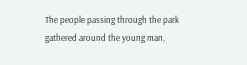The people passing through the park gathered around the young man,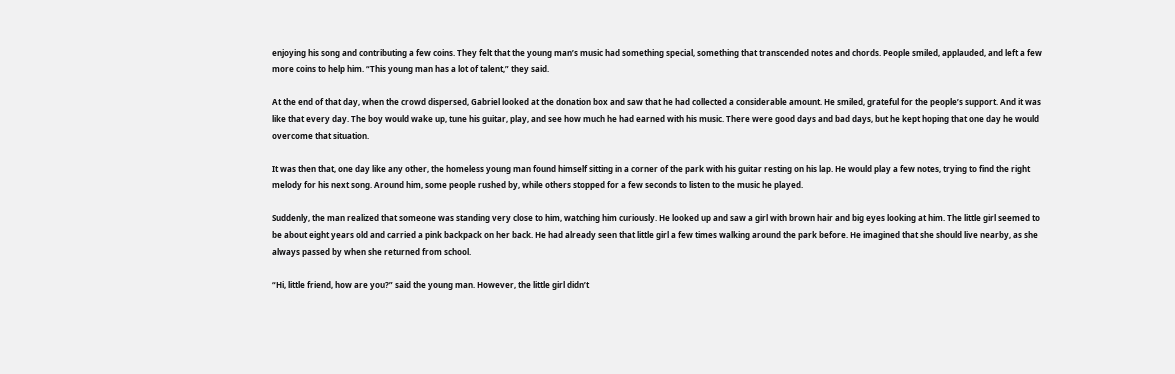enjoying his song and contributing a few coins. They felt that the young man’s music had something special, something that transcended notes and chords. People smiled, applauded, and left a few more coins to help him. “This young man has a lot of talent,” they said.

At the end of that day, when the crowd dispersed, Gabriel looked at the donation box and saw that he had collected a considerable amount. He smiled, grateful for the people’s support. And it was like that every day. The boy would wake up, tune his guitar, play, and see how much he had earned with his music. There were good days and bad days, but he kept hoping that one day he would overcome that situation.

It was then that, one day like any other, the homeless young man found himself sitting in a corner of the park with his guitar resting on his lap. He would play a few notes, trying to find the right melody for his next song. Around him, some people rushed by, while others stopped for a few seconds to listen to the music he played.

Suddenly, the man realized that someone was standing very close to him, watching him curiously. He looked up and saw a girl with brown hair and big eyes looking at him. The little girl seemed to be about eight years old and carried a pink backpack on her back. He had already seen that little girl a few times walking around the park before. He imagined that she should live nearby, as she always passed by when she returned from school.

“Hi, little friend, how are you?” said the young man. However, the little girl didn’t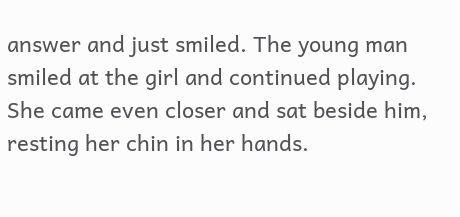answer and just smiled. The young man smiled at the girl and continued playing. She came even closer and sat beside him, resting her chin in her hands.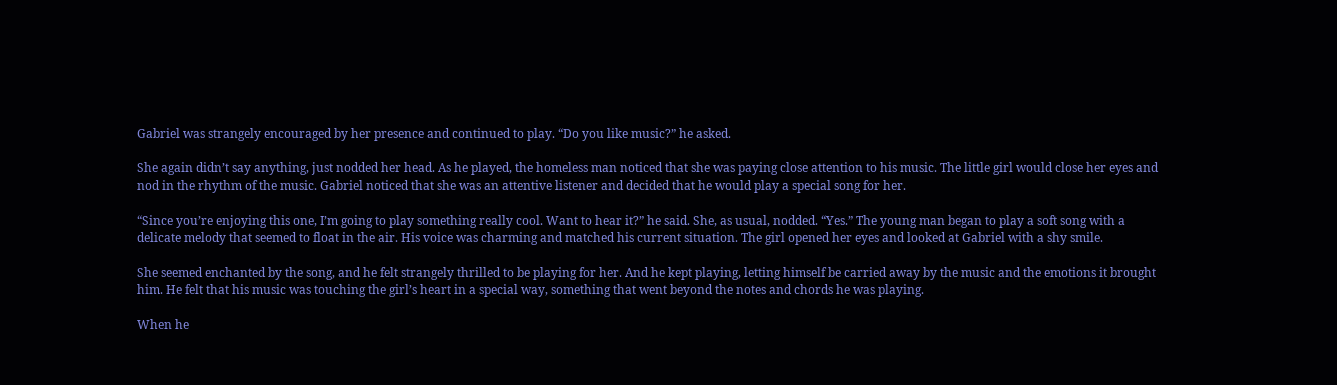Gabriel was strangely encouraged by her presence and continued to play. “Do you like music?” he asked.

She again didn’t say anything, just nodded her head. As he played, the homeless man noticed that she was paying close attention to his music. The little girl would close her eyes and nod in the rhythm of the music. Gabriel noticed that she was an attentive listener and decided that he would play a special song for her.

“Since you’re enjoying this one, I’m going to play something really cool. Want to hear it?” he said. She, as usual, nodded. “Yes.” The young man began to play a soft song with a delicate melody that seemed to float in the air. His voice was charming and matched his current situation. The girl opened her eyes and looked at Gabriel with a shy smile.

She seemed enchanted by the song, and he felt strangely thrilled to be playing for her. And he kept playing, letting himself be carried away by the music and the emotions it brought him. He felt that his music was touching the girl’s heart in a special way, something that went beyond the notes and chords he was playing.

When he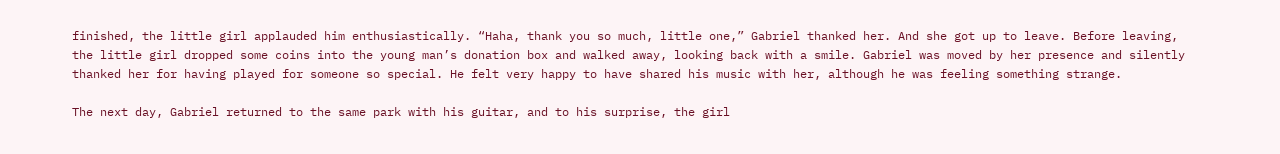finished, the little girl applauded him enthusiastically. “Haha, thank you so much, little one,” Gabriel thanked her. And she got up to leave. Before leaving, the little girl dropped some coins into the young man’s donation box and walked away, looking back with a smile. Gabriel was moved by her presence and silently thanked her for having played for someone so special. He felt very happy to have shared his music with her, although he was feeling something strange.

The next day, Gabriel returned to the same park with his guitar, and to his surprise, the girl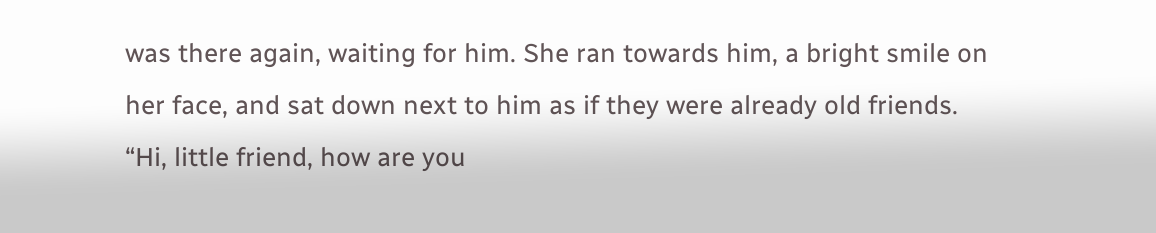was there again, waiting for him. She ran towards him, a bright smile on her face, and sat down next to him as if they were already old friends. “Hi, little friend, how are you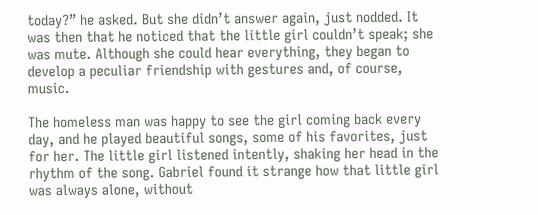today?” he asked. But she didn’t answer again, just nodded. It was then that he noticed that the little girl couldn’t speak; she was mute. Although she could hear everything, they began to develop a peculiar friendship with gestures and, of course, music.

The homeless man was happy to see the girl coming back every day, and he played beautiful songs, some of his favorites, just for her. The little girl listened intently, shaking her head in the rhythm of the song. Gabriel found it strange how that little girl was always alone, without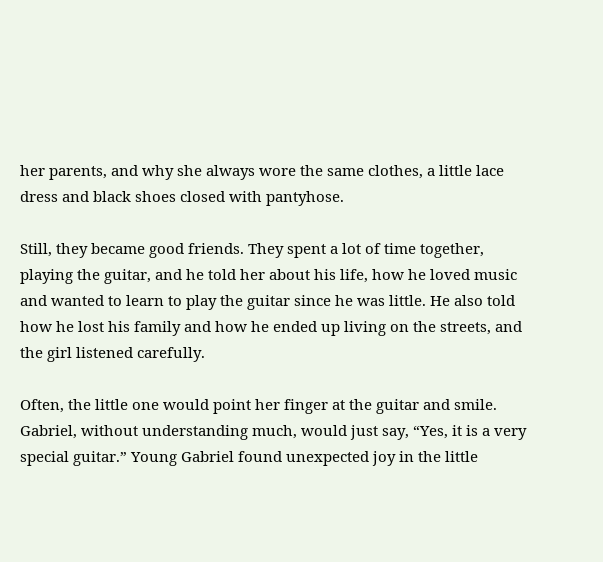her parents, and why she always wore the same clothes, a little lace dress and black shoes closed with pantyhose.

Still, they became good friends. They spent a lot of time together, playing the guitar, and he told her about his life, how he loved music and wanted to learn to play the guitar since he was little. He also told how he lost his family and how he ended up living on the streets, and the girl listened carefully.

Often, the little one would point her finger at the guitar and smile. Gabriel, without understanding much, would just say, “Yes, it is a very special guitar.” Young Gabriel found unexpected joy in the little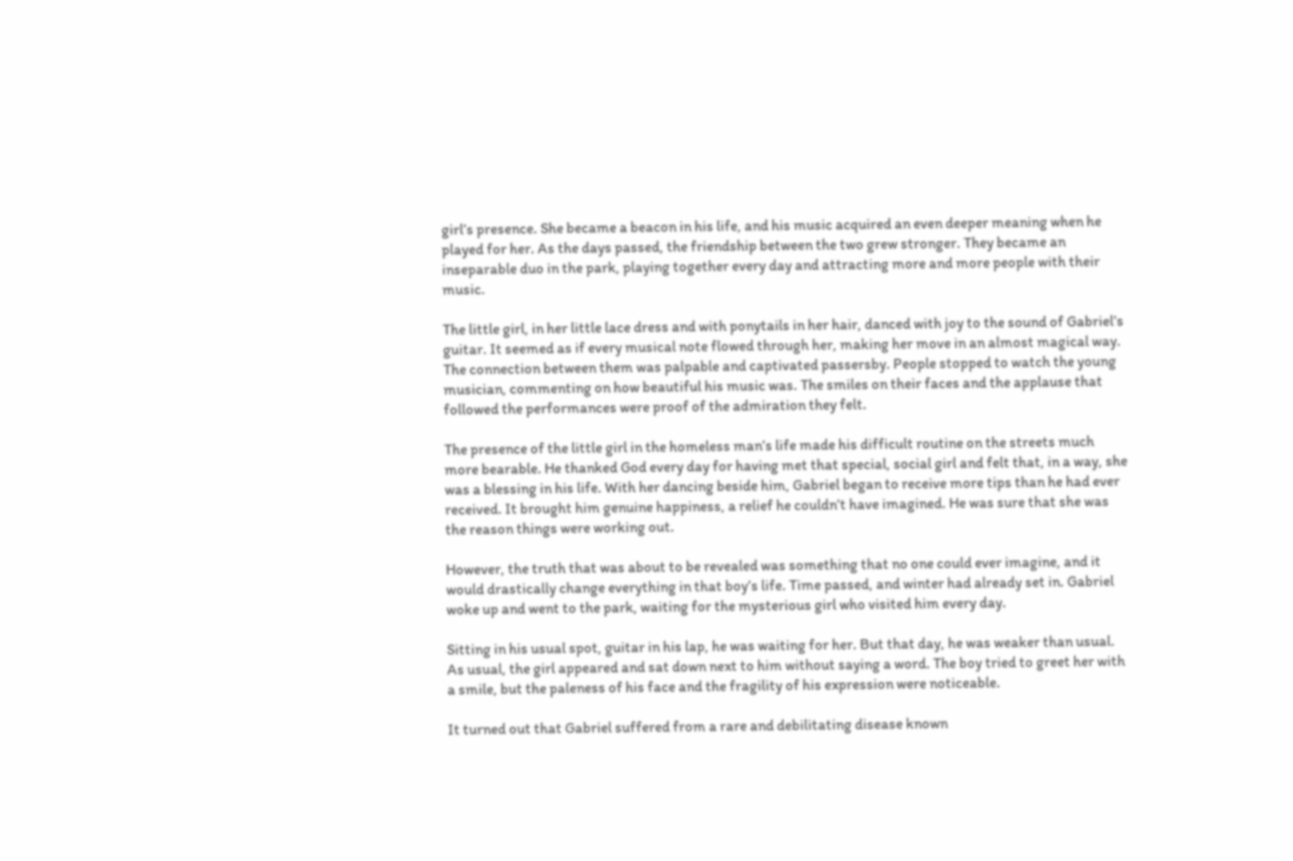girl’s presence. She became a beacon in his life, and his music acquired an even deeper meaning when he played for her. As the days passed, the friendship between the two grew stronger. They became an inseparable duo in the park, playing together every day and attracting more and more people with their music.

The little girl, in her little lace dress and with ponytails in her hair, danced with joy to the sound of Gabriel’s guitar. It seemed as if every musical note flowed through her, making her move in an almost magical way. The connection between them was palpable and captivated passersby. People stopped to watch the young musician, commenting on how beautiful his music was. The smiles on their faces and the applause that followed the performances were proof of the admiration they felt.

The presence of the little girl in the homeless man’s life made his difficult routine on the streets much more bearable. He thanked God every day for having met that special, social girl and felt that, in a way, she was a blessing in his life. With her dancing beside him, Gabriel began to receive more tips than he had ever received. It brought him genuine happiness, a relief he couldn’t have imagined. He was sure that she was the reason things were working out.

However, the truth that was about to be revealed was something that no one could ever imagine, and it would drastically change everything in that boy’s life. Time passed, and winter had already set in. Gabriel woke up and went to the park, waiting for the mysterious girl who visited him every day.

Sitting in his usual spot, guitar in his lap, he was waiting for her. But that day, he was weaker than usual. As usual, the girl appeared and sat down next to him without saying a word. The boy tried to greet her with a smile, but the paleness of his face and the fragility of his expression were noticeable.

It turned out that Gabriel suffered from a rare and debilitating disease known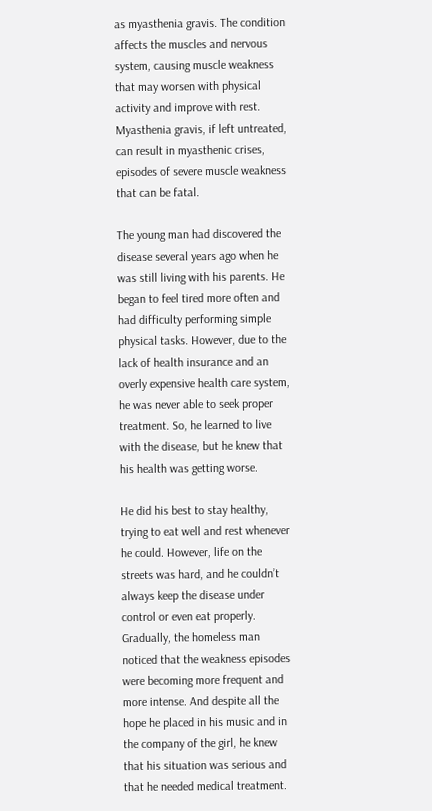as myasthenia gravis. The condition affects the muscles and nervous system, causing muscle weakness that may worsen with physical activity and improve with rest. Myasthenia gravis, if left untreated, can result in myasthenic crises, episodes of severe muscle weakness that can be fatal.

The young man had discovered the disease several years ago when he was still living with his parents. He began to feel tired more often and had difficulty performing simple physical tasks. However, due to the lack of health insurance and an overly expensive health care system, he was never able to seek proper treatment. So, he learned to live with the disease, but he knew that his health was getting worse.

He did his best to stay healthy, trying to eat well and rest whenever he could. However, life on the streets was hard, and he couldn’t always keep the disease under control or even eat properly. Gradually, the homeless man noticed that the weakness episodes were becoming more frequent and more intense. And despite all the hope he placed in his music and in the company of the girl, he knew that his situation was serious and that he needed medical treatment.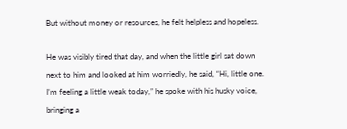But without money or resources, he felt helpless and hopeless.

He was visibly tired that day, and when the little girl sat down next to him and looked at him worriedly, he said, “Hi, little one. I’m feeling a little weak today,” he spoke with his husky voice, bringing a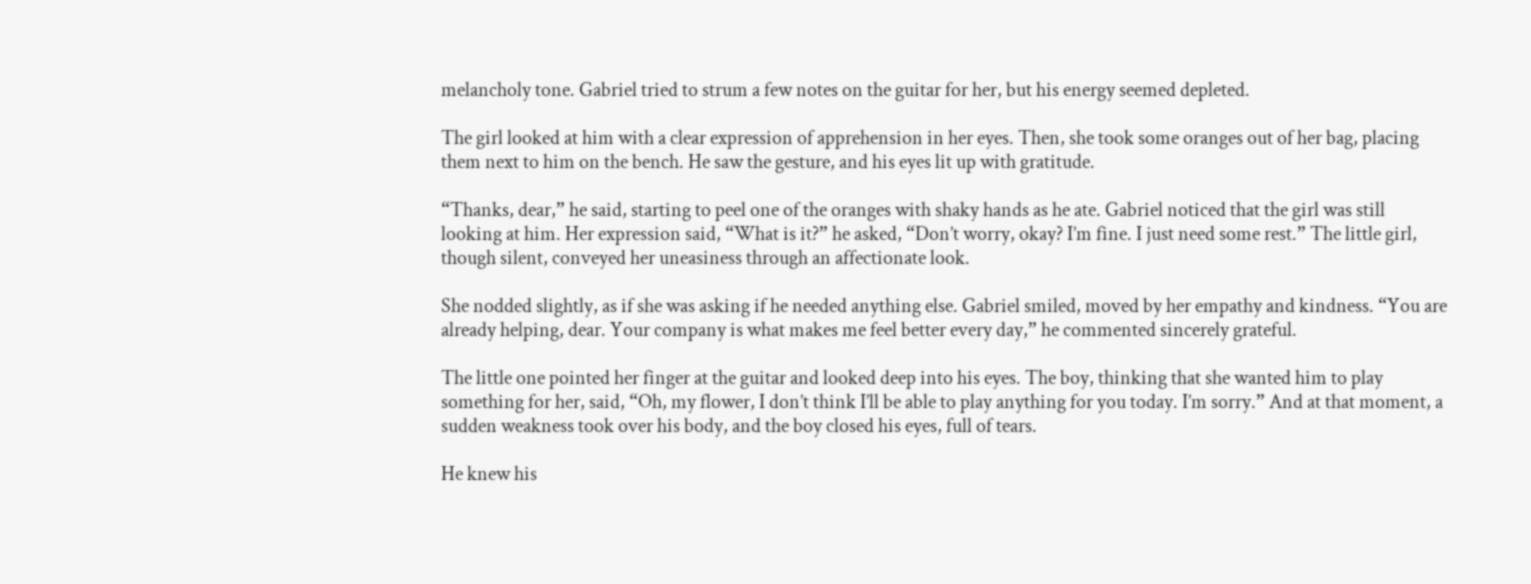melancholy tone. Gabriel tried to strum a few notes on the guitar for her, but his energy seemed depleted.

The girl looked at him with a clear expression of apprehension in her eyes. Then, she took some oranges out of her bag, placing them next to him on the bench. He saw the gesture, and his eyes lit up with gratitude.

“Thanks, dear,” he said, starting to peel one of the oranges with shaky hands as he ate. Gabriel noticed that the girl was still looking at him. Her expression said, “What is it?” he asked, “Don’t worry, okay? I’m fine. I just need some rest.” The little girl, though silent, conveyed her uneasiness through an affectionate look.

She nodded slightly, as if she was asking if he needed anything else. Gabriel smiled, moved by her empathy and kindness. “You are already helping, dear. Your company is what makes me feel better every day,” he commented sincerely grateful.

The little one pointed her finger at the guitar and looked deep into his eyes. The boy, thinking that she wanted him to play something for her, said, “Oh, my flower, I don’t think I’ll be able to play anything for you today. I’m sorry.” And at that moment, a sudden weakness took over his body, and the boy closed his eyes, full of tears.

He knew his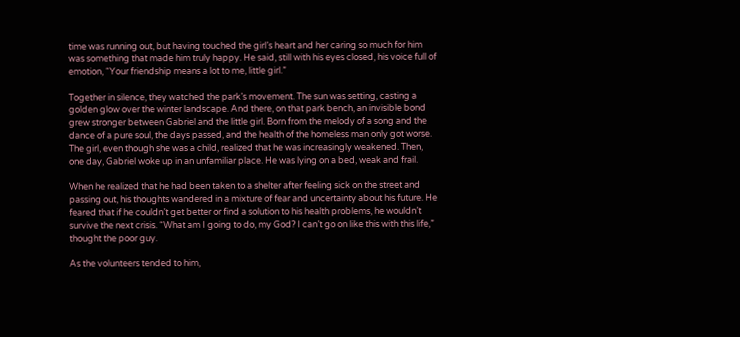time was running out, but having touched the girl’s heart and her caring so much for him was something that made him truly happy. He said, still with his eyes closed, his voice full of emotion, “Your friendship means a lot to me, little girl.”

Together in silence, they watched the park’s movement. The sun was setting, casting a golden glow over the winter landscape. And there, on that park bench, an invisible bond grew stronger between Gabriel and the little girl. Born from the melody of a song and the dance of a pure soul, the days passed, and the health of the homeless man only got worse. The girl, even though she was a child, realized that he was increasingly weakened. Then, one day, Gabriel woke up in an unfamiliar place. He was lying on a bed, weak and frail.

When he realized that he had been taken to a shelter after feeling sick on the street and passing out, his thoughts wandered in a mixture of fear and uncertainty about his future. He feared that if he couldn’t get better or find a solution to his health problems, he wouldn’t survive the next crisis. “What am I going to do, my God? I can’t go on like this with this life,” thought the poor guy.

As the volunteers tended to him,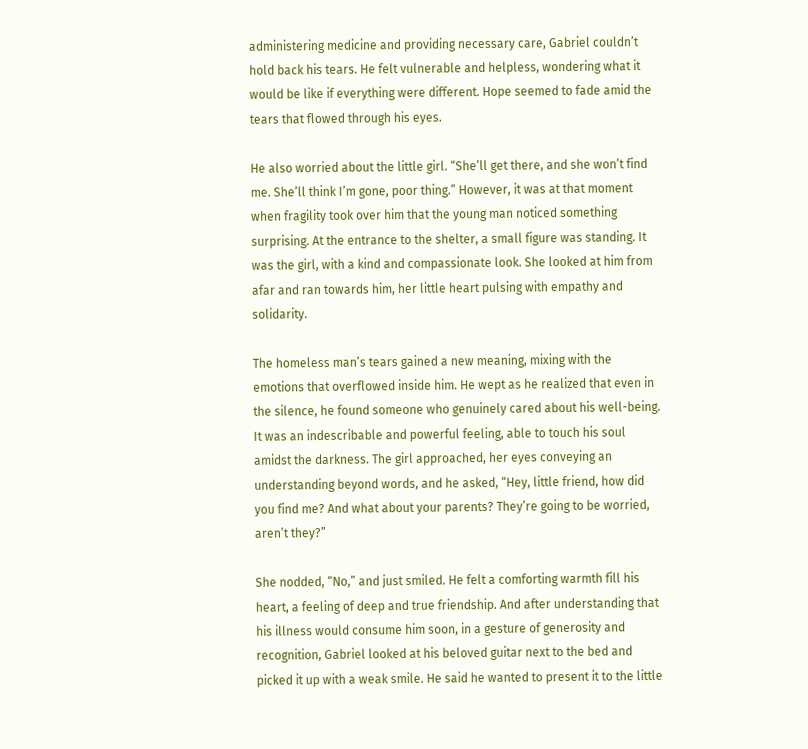administering medicine and providing necessary care, Gabriel couldn’t hold back his tears. He felt vulnerable and helpless, wondering what it would be like if everything were different. Hope seemed to fade amid the tears that flowed through his eyes.

He also worried about the little girl. “She’ll get there, and she won’t find me. She’ll think I’m gone, poor thing.” However, it was at that moment when fragility took over him that the young man noticed something surprising. At the entrance to the shelter, a small figure was standing. It was the girl, with a kind and compassionate look. She looked at him from afar and ran towards him, her little heart pulsing with empathy and solidarity.

The homeless man’s tears gained a new meaning, mixing with the emotions that overflowed inside him. He wept as he realized that even in the silence, he found someone who genuinely cared about his well-being. It was an indescribable and powerful feeling, able to touch his soul amidst the darkness. The girl approached, her eyes conveying an understanding beyond words, and he asked, “Hey, little friend, how did you find me? And what about your parents? They’re going to be worried, aren’t they?”

She nodded, “No,” and just smiled. He felt a comforting warmth fill his heart, a feeling of deep and true friendship. And after understanding that his illness would consume him soon, in a gesture of generosity and recognition, Gabriel looked at his beloved guitar next to the bed and picked it up with a weak smile. He said he wanted to present it to the little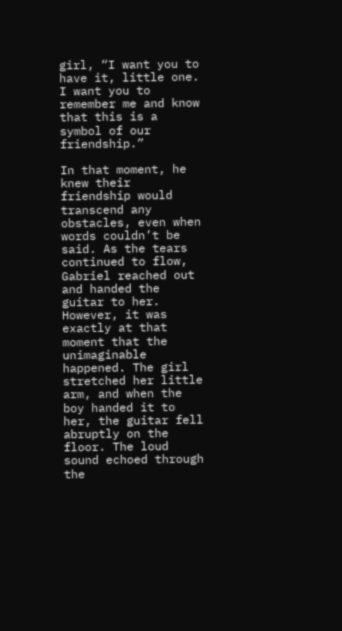girl, “I want you to have it, little one. I want you to remember me and know that this is a symbol of our friendship.”

In that moment, he knew their friendship would transcend any obstacles, even when words couldn’t be said. As the tears continued to flow, Gabriel reached out and handed the guitar to her. However, it was exactly at that moment that the unimaginable happened. The girl stretched her little arm, and when the boy handed it to her, the guitar fell abruptly on the floor. The loud sound echoed through the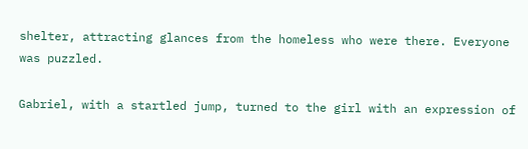shelter, attracting glances from the homeless who were there. Everyone was puzzled.

Gabriel, with a startled jump, turned to the girl with an expression of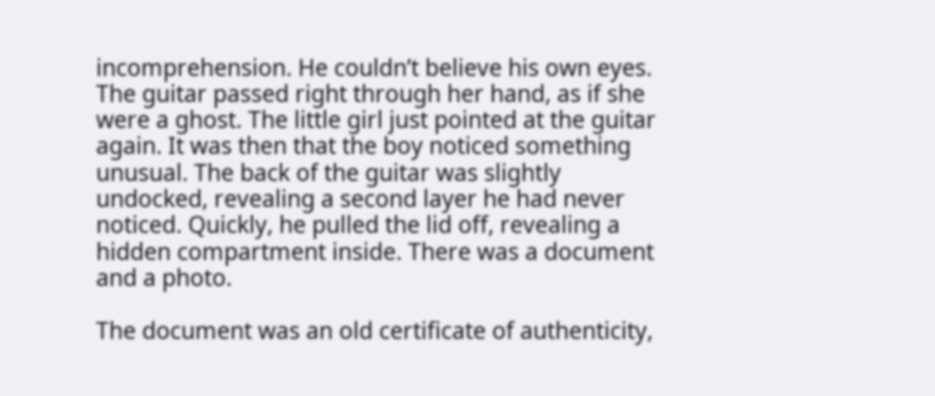incomprehension. He couldn’t believe his own eyes. The guitar passed right through her hand, as if she were a ghost. The little girl just pointed at the guitar again. It was then that the boy noticed something unusual. The back of the guitar was slightly undocked, revealing a second layer he had never noticed. Quickly, he pulled the lid off, revealing a hidden compartment inside. There was a document and a photo.

The document was an old certificate of authenticity,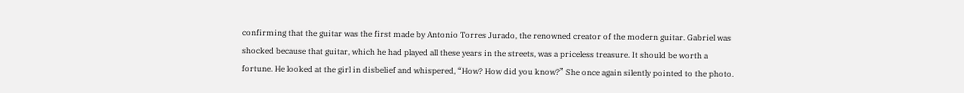confirming that the guitar was the first made by Antonio Torres Jurado, the renowned creator of the modern guitar. Gabriel was shocked because that guitar, which he had played all these years in the streets, was a priceless treasure. It should be worth a fortune. He looked at the girl in disbelief and whispered, “How? How did you know?” She once again silently pointed to the photo.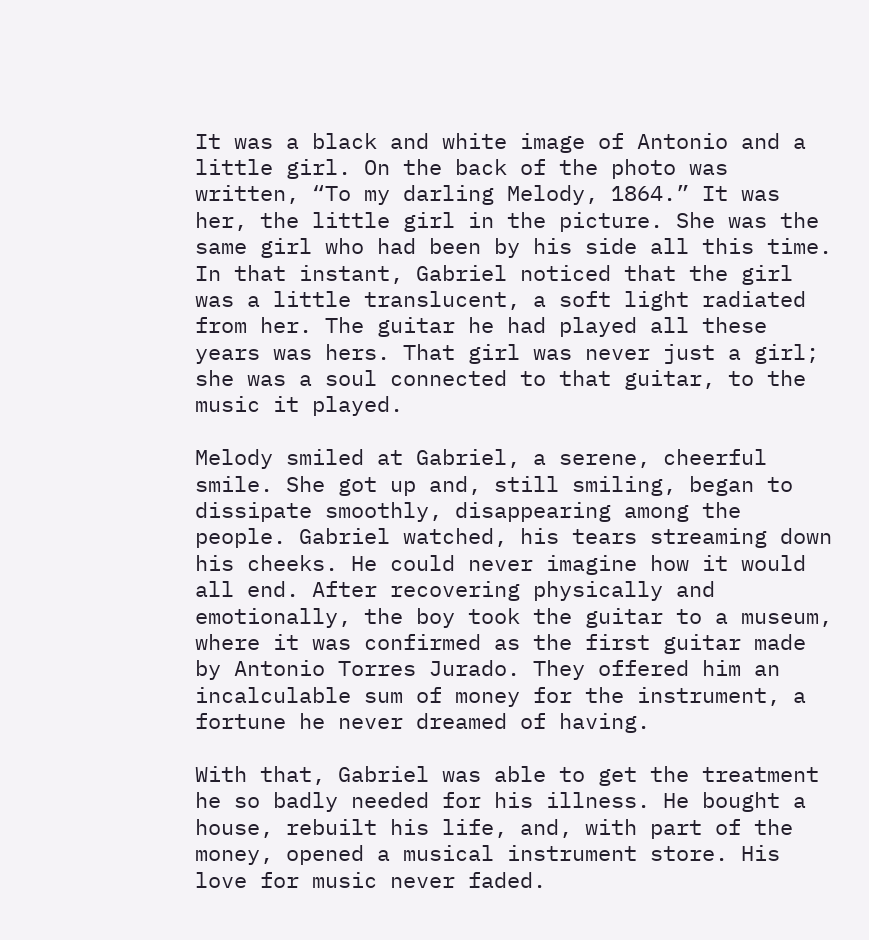It was a black and white image of Antonio and a little girl. On the back of the photo was written, “To my darling Melody, 1864.” It was her, the little girl in the picture. She was the same girl who had been by his side all this time. In that instant, Gabriel noticed that the girl was a little translucent, a soft light radiated from her. The guitar he had played all these years was hers. That girl was never just a girl; she was a soul connected to that guitar, to the music it played.

Melody smiled at Gabriel, a serene, cheerful smile. She got up and, still smiling, began to dissipate smoothly, disappearing among the people. Gabriel watched, his tears streaming down his cheeks. He could never imagine how it would all end. After recovering physically and emotionally, the boy took the guitar to a museum, where it was confirmed as the first guitar made by Antonio Torres Jurado. They offered him an incalculable sum of money for the instrument, a fortune he never dreamed of having.

With that, Gabriel was able to get the treatment he so badly needed for his illness. He bought a house, rebuilt his life, and, with part of the money, opened a musical instrument store. His love for music never faded.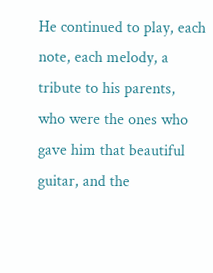He continued to play, each note, each melody, a tribute to his parents, who were the ones who gave him that beautiful guitar, and the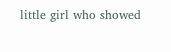little girl who showed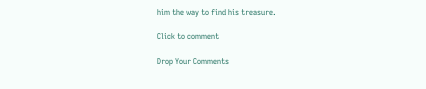him the way to find his treasure.

Click to comment

Drop Your Comments